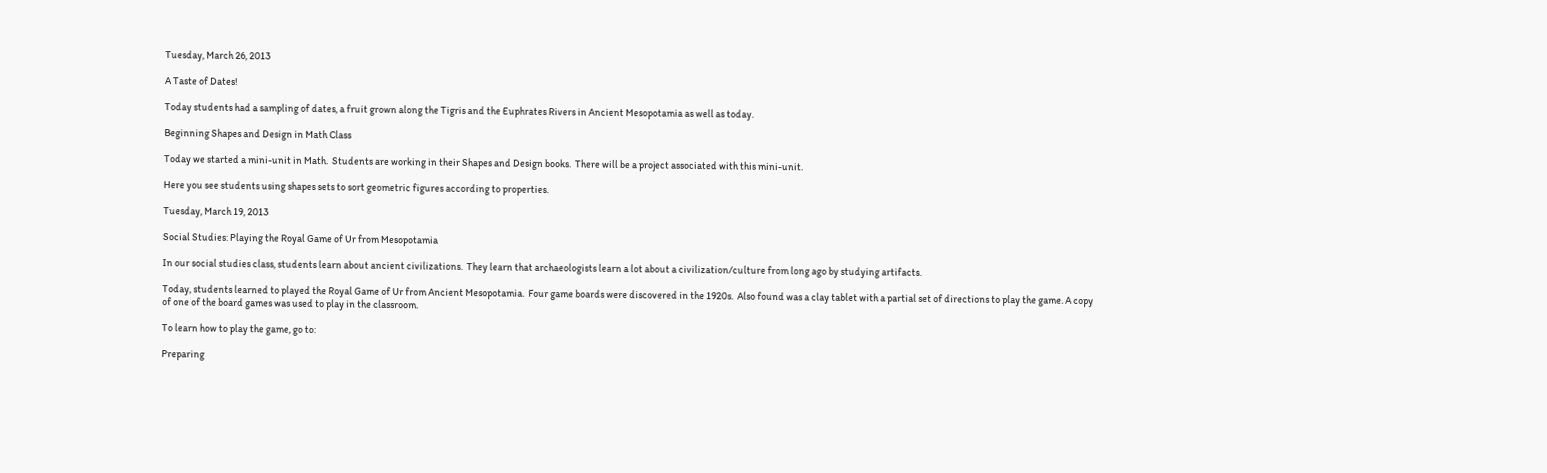Tuesday, March 26, 2013

A Taste of Dates!

Today students had a sampling of dates, a fruit grown along the Tigris and the Euphrates Rivers in Ancient Mesopotamia as well as today.

Beginning Shapes and Design in Math Class

Today we started a mini-unit in Math.  Students are working in their Shapes and Design books.  There will be a project associated with this mini-unit.

Here you see students using shapes sets to sort geometric figures according to properties.

Tuesday, March 19, 2013

Social Studies: Playing the Royal Game of Ur from Mesopotamia

In our social studies class, students learn about ancient civilizations.  They learn that archaeologists learn a lot about a civilization/culture from long ago by studying artifacts.

Today, students learned to played the Royal Game of Ur from Ancient Mesopotamia.  Four game boards were discovered in the 1920s.  Also found was a clay tablet with a partial set of directions to play the game. A copy of one of the board games was used to play in the classroom.

To learn how to play the game, go to:

Preparing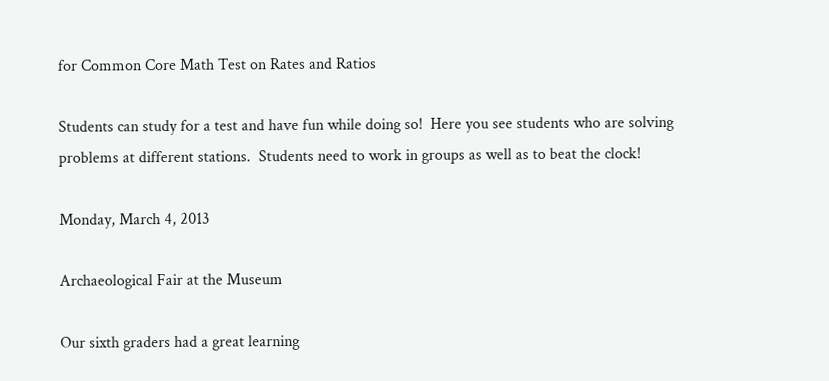for Common Core Math Test on Rates and Ratios

Students can study for a test and have fun while doing so!  Here you see students who are solving problems at different stations.  Students need to work in groups as well as to beat the clock!

Monday, March 4, 2013

Archaeological Fair at the Museum

Our sixth graders had a great learning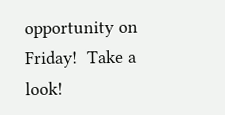opportunity on Friday!  Take a look!